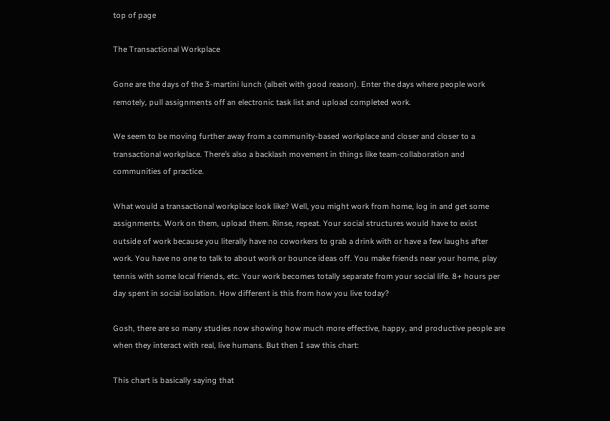top of page

The Transactional Workplace

Gone are the days of the 3-martini lunch (albeit with good reason). Enter the days where people work remotely, pull assignments off an electronic task list and upload completed work.

We seem to be moving further away from a community-based workplace and closer and closer to a transactional workplace. There’s also a backlash movement in things like team-collaboration and communities of practice.

What would a transactional workplace look like? Well, you might work from home, log in and get some assignments. Work on them, upload them. Rinse, repeat. Your social structures would have to exist outside of work because you literally have no coworkers to grab a drink with or have a few laughs after work. You have no one to talk to about work or bounce ideas off. You make friends near your home, play tennis with some local friends, etc. Your work becomes totally separate from your social life. 8+ hours per day spent in social isolation. How different is this from how you live today?

Gosh, there are so many studies now showing how much more effective, happy, and productive people are when they interact with real, live humans. But then I saw this chart:

This chart is basically saying that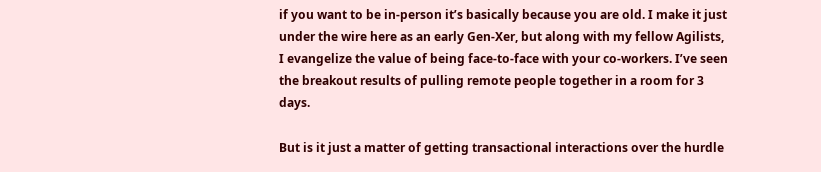if you want to be in-person it’s basically because you are old. I make it just under the wire here as an early Gen-Xer, but along with my fellow Agilists, I evangelize the value of being face-to-face with your co-workers. I’ve seen the breakout results of pulling remote people together in a room for 3 days.

But is it just a matter of getting transactional interactions over the hurdle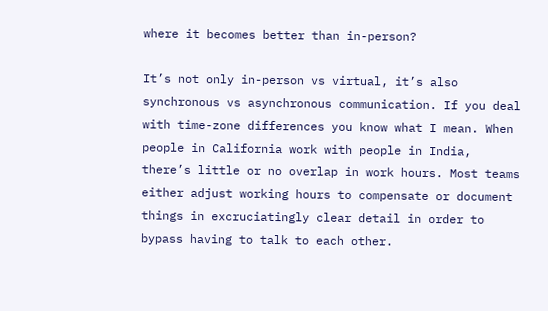where it becomes better than in-person?

It’s not only in-person vs virtual, it’s also synchronous vs asynchronous communication. If you deal with time-zone differences you know what I mean. When people in California work with people in India, there’s little or no overlap in work hours. Most teams either adjust working hours to compensate or document things in excruciatingly clear detail in order to bypass having to talk to each other.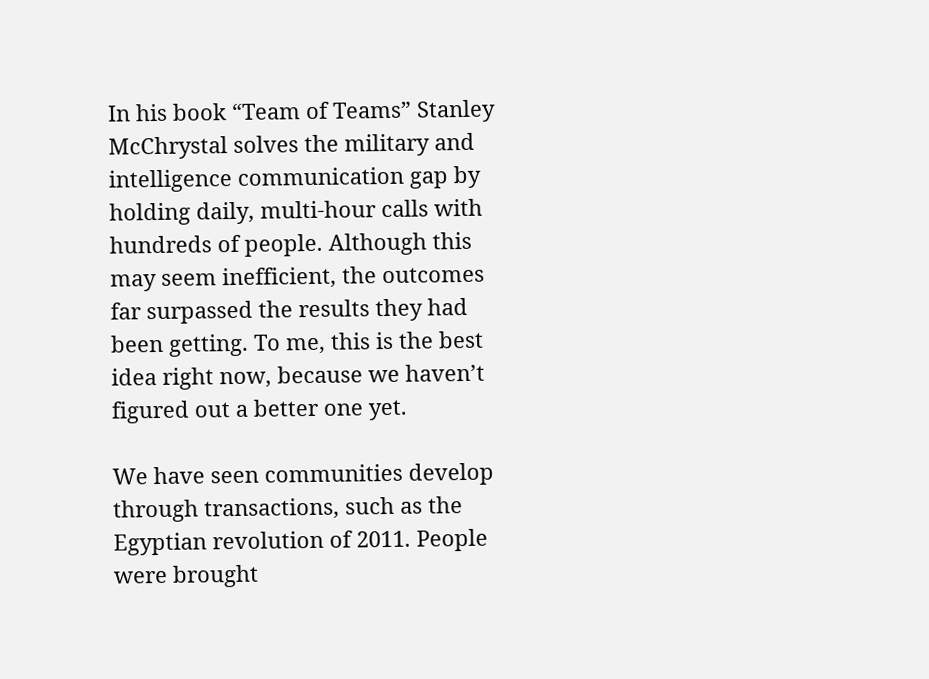In his book “Team of Teams” Stanley McChrystal solves the military and intelligence communication gap by holding daily, multi-hour calls with hundreds of people. Although this may seem inefficient, the outcomes far surpassed the results they had been getting. To me, this is the best idea right now, because we haven’t figured out a better one yet.

We have seen communities develop through transactions, such as the Egyptian revolution of 2011. People were brought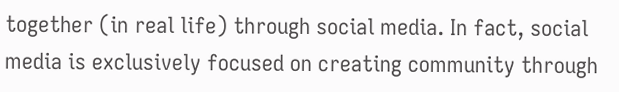together (in real life) through social media. In fact, social media is exclusively focused on creating community through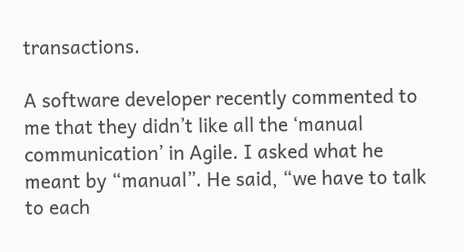transactions.

A software developer recently commented to me that they didn’t like all the ‘manual communication’ in Agile. I asked what he meant by “manual”. He said, “we have to talk to each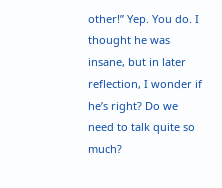other!” Yep. You do. I thought he was insane, but in later reflection, I wonder if he’s right? Do we need to talk quite so much?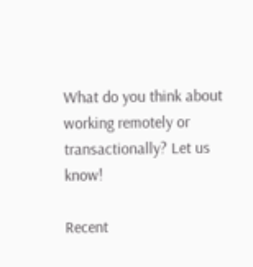What do you think about working remotely or transactionally? Let us know!

Recent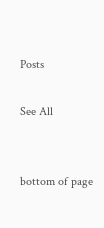Posts

See All


bottom of page